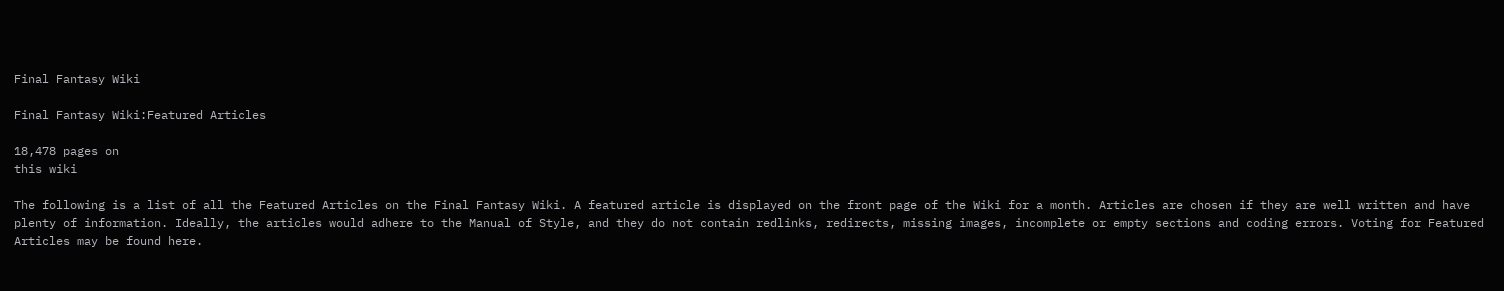Final Fantasy Wiki

Final Fantasy Wiki:Featured Articles

18,478 pages on
this wiki

The following is a list of all the Featured Articles on the Final Fantasy Wiki. A featured article is displayed on the front page of the Wiki for a month. Articles are chosen if they are well written and have plenty of information. Ideally, the articles would adhere to the Manual of Style, and they do not contain redlinks, redirects, missing images, incomplete or empty sections and coding errors. Voting for Featured Articles may be found here.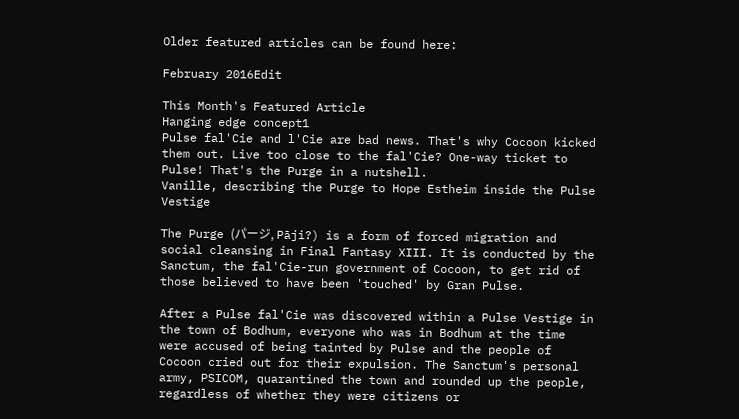Older featured articles can be found here:

February 2016Edit

This Month's Featured Article
Hanging edge concept1
Pulse fal'Cie and l'Cie are bad news. That's why Cocoon kicked them out. Live too close to the fal'Cie? One-way ticket to Pulse! That's the Purge in a nutshell.
Vanille, describing the Purge to Hope Estheim inside the Pulse Vestige

The Purge (パージ, Pāji?) is a form of forced migration and social cleansing in Final Fantasy XIII. It is conducted by the Sanctum, the fal'Cie-run government of Cocoon, to get rid of those believed to have been 'touched' by Gran Pulse.

After a Pulse fal'Cie was discovered within a Pulse Vestige in the town of Bodhum, everyone who was in Bodhum at the time were accused of being tainted by Pulse and the people of Cocoon cried out for their expulsion. The Sanctum's personal army, PSICOM, quarantined the town and rounded up the people, regardless of whether they were citizens or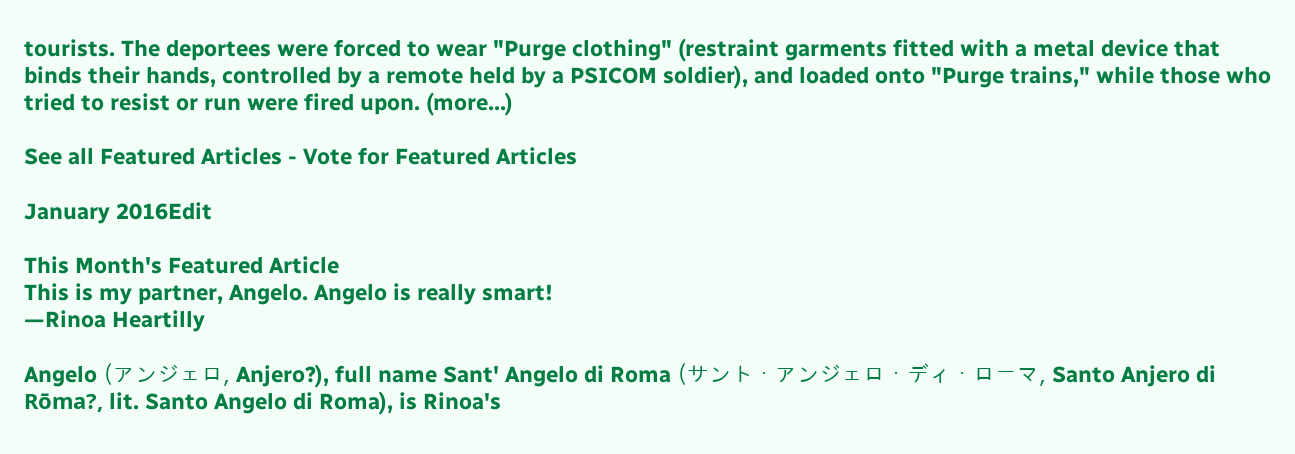tourists. The deportees were forced to wear "Purge clothing" (restraint garments fitted with a metal device that binds their hands, controlled by a remote held by a PSICOM soldier), and loaded onto "Purge trains," while those who tried to resist or run were fired upon. (more...)

See all Featured Articles - Vote for Featured Articles

January 2016Edit

This Month's Featured Article
This is my partner, Angelo. Angelo is really smart!
—Rinoa Heartilly

Angelo (アンジェロ, Anjero?), full name Sant' Angelo di Roma (サント・アンジェロ・ディ・ローマ, Santo Anjero di Rōma?, lit. Santo Angelo di Roma), is Rinoa's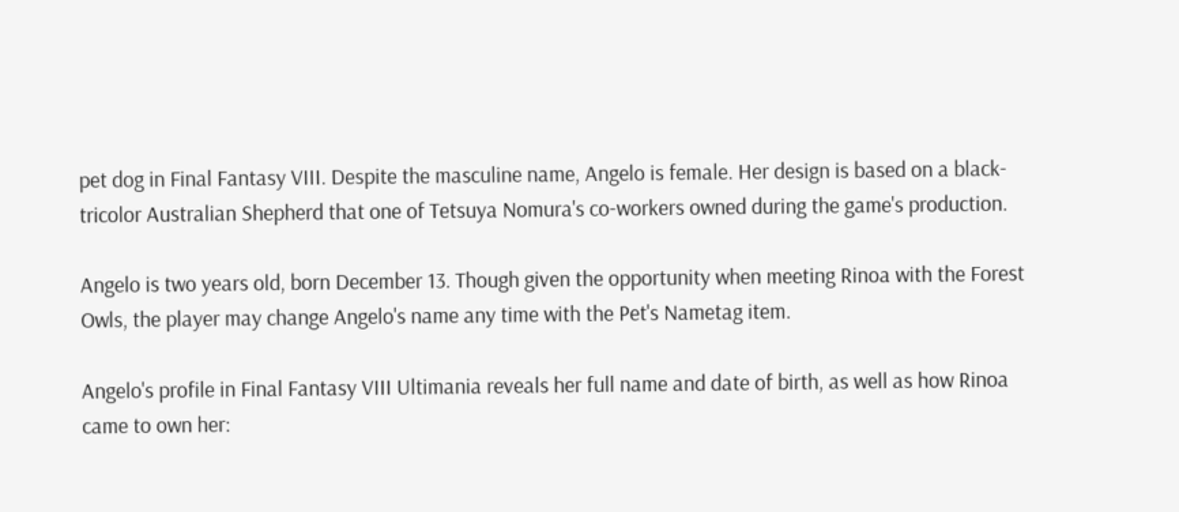pet dog in Final Fantasy VIII. Despite the masculine name, Angelo is female. Her design is based on a black-tricolor Australian Shepherd that one of Tetsuya Nomura's co-workers owned during the game's production.

Angelo is two years old, born December 13. Though given the opportunity when meeting Rinoa with the Forest Owls, the player may change Angelo's name any time with the Pet's Nametag item.

Angelo's profile in Final Fantasy VIII Ultimania reveals her full name and date of birth, as well as how Rinoa came to own her: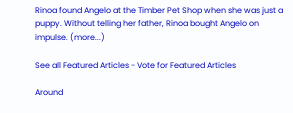Rinoa found Angelo at the Timber Pet Shop when she was just a puppy. Without telling her father, Rinoa bought Angelo on impulse. (more...)

See all Featured Articles - Vote for Featured Articles

Around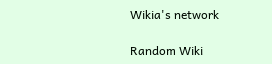Wikia's network

Random Wiki